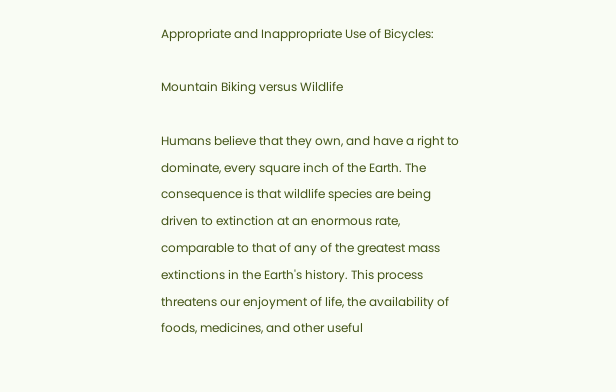Appropriate and Inappropriate Use of Bicycles:

Mountain Biking versus Wildlife

Humans believe that they own, and have a right to dominate, every square inch of the Earth. The consequence is that wildlife species are being driven to extinction at an enormous rate, comparable to that of any of the greatest mass extinctions in the Earth's history. This process threatens our enjoyment of life, the availability of foods, medicines, and other useful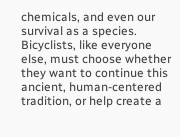chemicals, and even our survival as a species. Bicyclists, like everyone else, must choose whether they want to continue this ancient, human-centered tradition, or help create a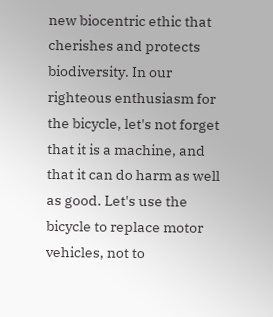new biocentric ethic that cherishes and protects biodiversity. In our righteous enthusiasm for the bicycle, let's not forget that it is a machine, and that it can do harm as well as good. Let's use the bicycle to replace motor vehicles, not to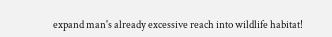expand man's already excessive reach into wildlife habitat!